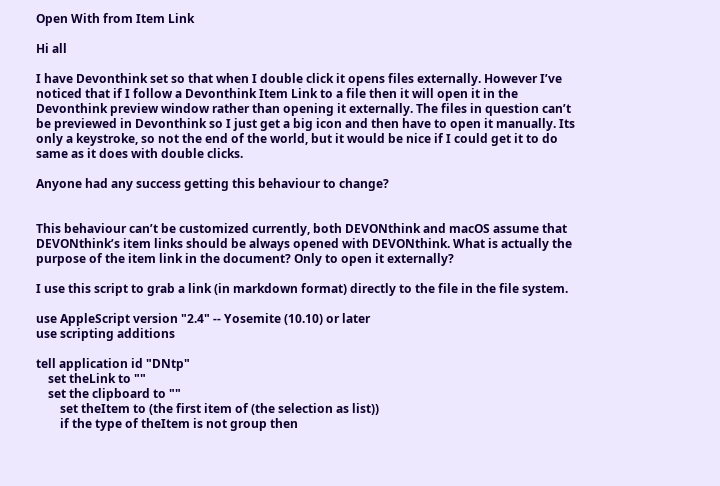Open With from Item Link

Hi all

I have Devonthink set so that when I double click it opens files externally. However I’ve noticed that if I follow a Devonthink Item Link to a file then it will open it in the Devonthink preview window rather than opening it externally. The files in question can’t be previewed in Devonthink so I just get a big icon and then have to open it manually. Its only a keystroke, so not the end of the world, but it would be nice if I could get it to do same as it does with double clicks.

Anyone had any success getting this behaviour to change?


This behaviour can’t be customized currently, both DEVONthink and macOS assume that DEVONthink’s item links should be always opened with DEVONthink. What is actually the purpose of the item link in the document? Only to open it externally?

I use this script to grab a link (in markdown format) directly to the file in the file system.

use AppleScript version "2.4" -- Yosemite (10.10) or later
use scripting additions

tell application id "DNtp"
    set theLink to ""
    set the clipboard to ""
        set theItem to (the first item of (the selection as list))
        if the type of theItem is not group then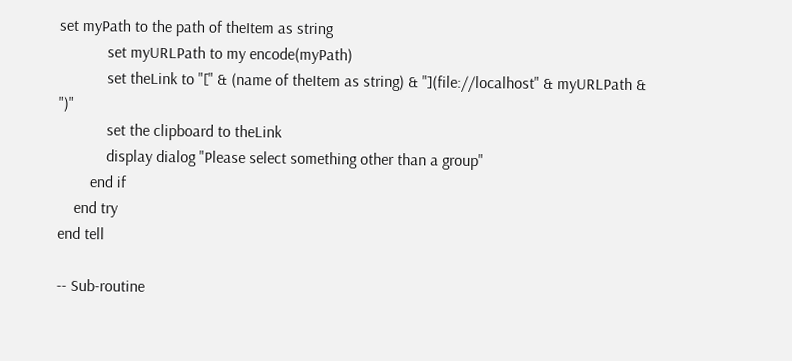set myPath to the path of theItem as string
            set myURLPath to my encode(myPath)
            set theLink to "[" & (name of theItem as string) & "](file://localhost" & myURLPath & ")"
            set the clipboard to theLink
            display dialog "Please select something other than a group"
        end if
    end try
end tell

-- Sub-routine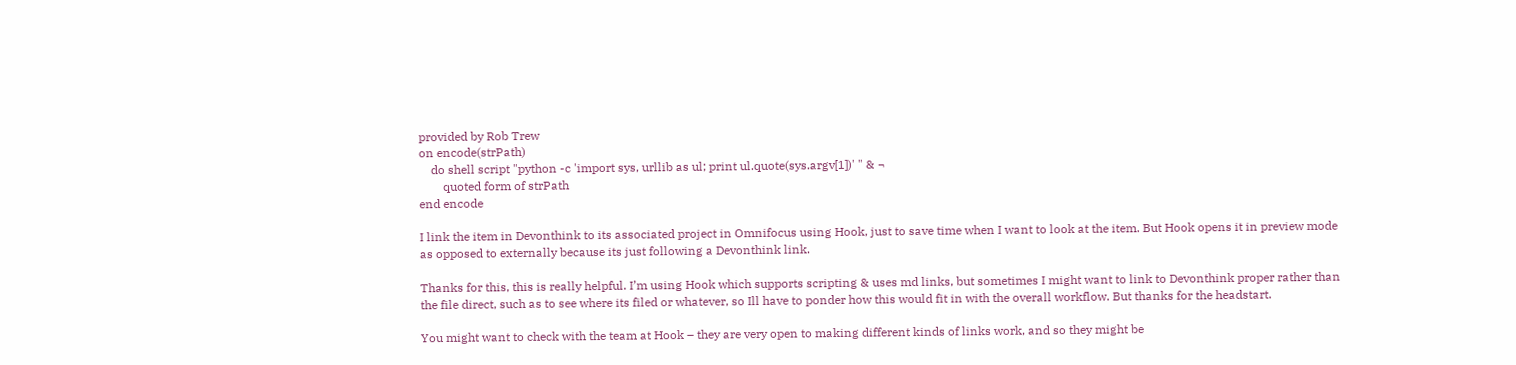provided by Rob Trew
on encode(strPath)
    do shell script "python -c 'import sys, urllib as ul; print ul.quote(sys.argv[1])' " & ¬
        quoted form of strPath
end encode

I link the item in Devonthink to its associated project in Omnifocus using Hook, just to save time when I want to look at the item. But Hook opens it in preview mode as opposed to externally because its just following a Devonthink link.

Thanks for this, this is really helpful. I’m using Hook which supports scripting & uses md links, but sometimes I might want to link to Devonthink proper rather than the file direct, such as to see where its filed or whatever, so Ill have to ponder how this would fit in with the overall workflow. But thanks for the headstart.

You might want to check with the team at Hook – they are very open to making different kinds of links work, and so they might be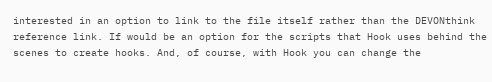interested in an option to link to the file itself rather than the DEVONthink reference link. If would be an option for the scripts that Hook uses behind the scenes to create hooks. And, of course, with Hook you can change the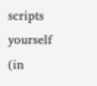scripts yourself (in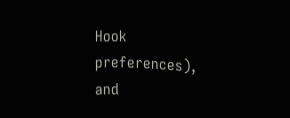Hook preferences), and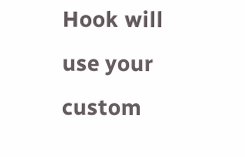Hook will use your custom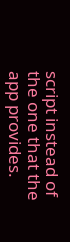script instead of the one that the app provides.